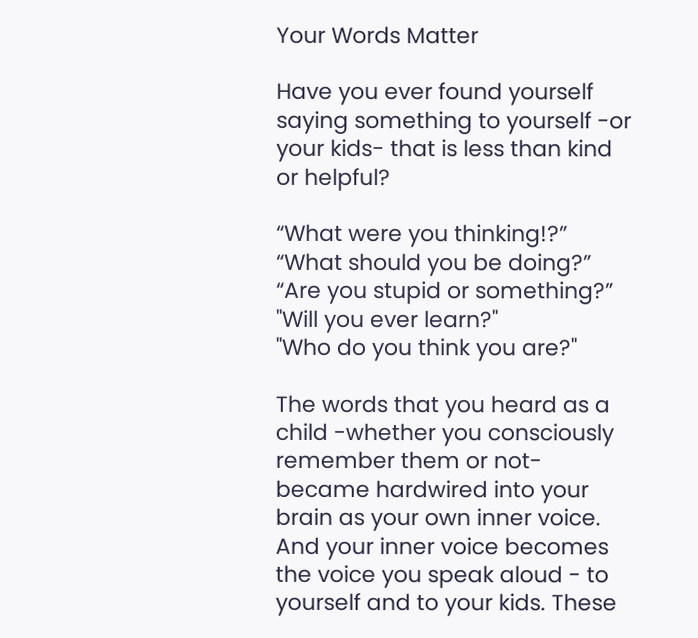Your Words Matter

Have you ever found yourself saying something to yourself -or your kids- that is less than kind or helpful?

“What were you thinking!?”
“What should you be doing?”
“Are you stupid or something?”
"Will you ever learn?"
"Who do you think you are?"

The words that you heard as a child -whether you consciously remember them or not- became hardwired into your brain as your own inner voice. And your inner voice becomes the voice you speak aloud - to yourself and to your kids. These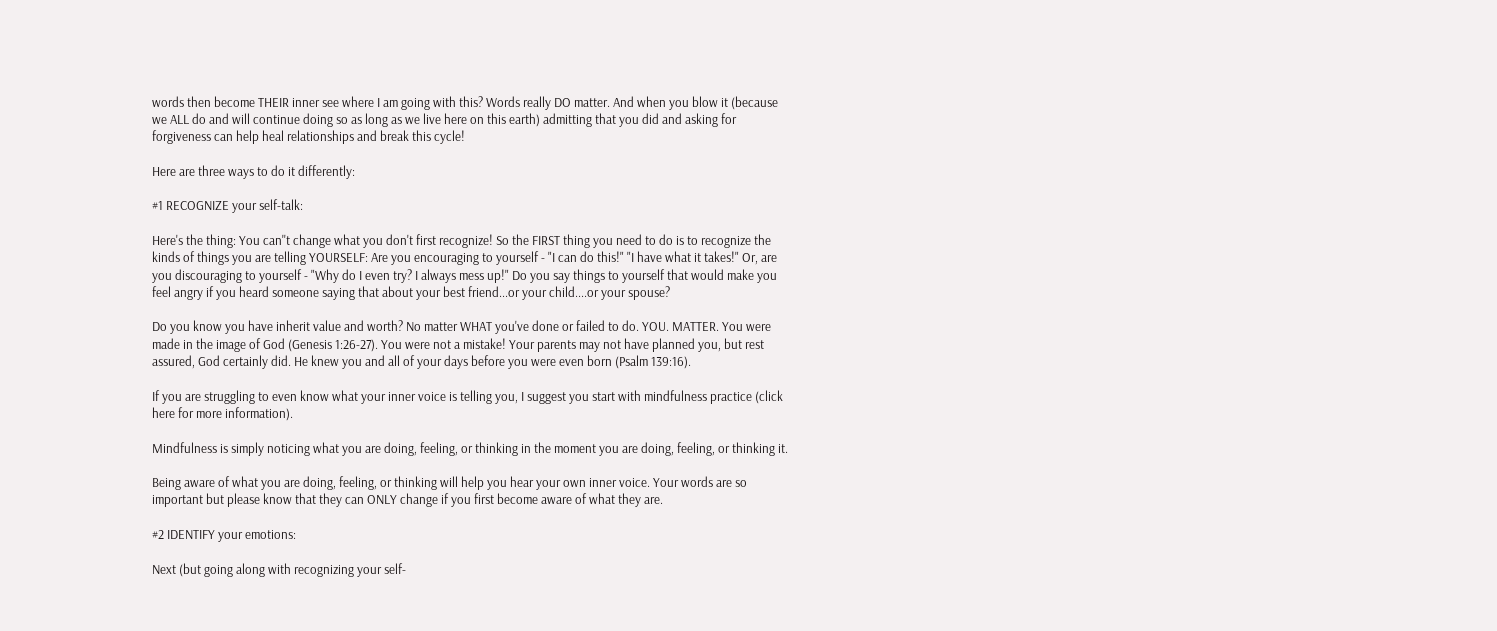words then become THEIR inner see where I am going with this? Words really DO matter. And when you blow it (because we ALL do and will continue doing so as long as we live here on this earth) admitting that you did and asking for forgiveness can help heal relationships and break this cycle!

Here are three ways to do it differently:

#1 RECOGNIZE your self-talk:

Here's the thing: You can''t change what you don't first recognize! So the FIRST thing you need to do is to recognize the kinds of things you are telling YOURSELF: Are you encouraging to yourself - "I can do this!" "I have what it takes!" Or, are you discouraging to yourself - "Why do I even try? I always mess up!" Do you say things to yourself that would make you feel angry if you heard someone saying that about your best friend...or your child....or your spouse?

Do you know you have inherit value and worth? No matter WHAT you've done or failed to do. YOU. MATTER. You were made in the image of God (Genesis 1:26-27). You were not a mistake! Your parents may not have planned you, but rest assured, God certainly did. He knew you and all of your days before you were even born (Psalm 139:16).

If you are struggling to even know what your inner voice is telling you, I suggest you start with mindfulness practice (click here for more information).

Mindfulness is simply noticing what you are doing, feeling, or thinking in the moment you are doing, feeling, or thinking it.

Being aware of what you are doing, feeling, or thinking will help you hear your own inner voice. Your words are so important but please know that they can ONLY change if you first become aware of what they are.

#2 IDENTIFY your emotions:

Next (but going along with recognizing your self-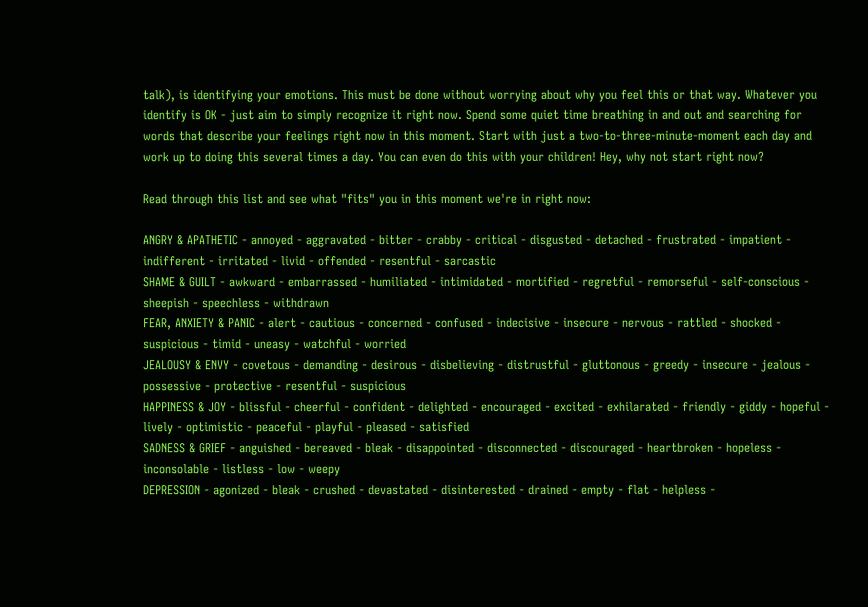talk), is identifying your emotions. This must be done without worrying about why you feel this or that way. Whatever you identify is OK - just aim to simply recognize it right now. Spend some quiet time breathing in and out and searching for words that describe your feelings right now in this moment. Start with just a two-to-three-minute-moment each day and work up to doing this several times a day. You can even do this with your children! Hey, why not start right now?

Read through this list and see what "fits" you in this moment we're in right now:

ANGRY & APATHETIC - annoyed - aggravated - bitter - crabby - critical - disgusted - detached - frustrated - impatient - indifferent - irritated - livid - offended - resentful - sarcastic
SHAME & GUILT - awkward - embarrassed - humiliated - intimidated - mortified - regretful - remorseful - self-conscious - sheepish - speechless - withdrawn
FEAR, ANXIETY & PANIC - alert - cautious - concerned - confused - indecisive - insecure - nervous - rattled - shocked - suspicious - timid - uneasy - watchful - worried
JEALOUSY & ENVY - covetous - demanding - desirous - disbelieving - distrustful - gluttonous - greedy - insecure - jealous - possessive - protective - resentful - suspicious
HAPPINESS & JOY - blissful - cheerful - confident - delighted - encouraged - excited - exhilarated - friendly - giddy - hopeful - lively - optimistic - peaceful - playful - pleased - satisfied
SADNESS & GRIEF - anguished - bereaved - bleak - disappointed - disconnected - discouraged - heartbroken - hopeless - inconsolable - listless - low - weepy
DEPRESSION - agonized - bleak - crushed - devastated - disinterested - drained - empty - flat - helpless -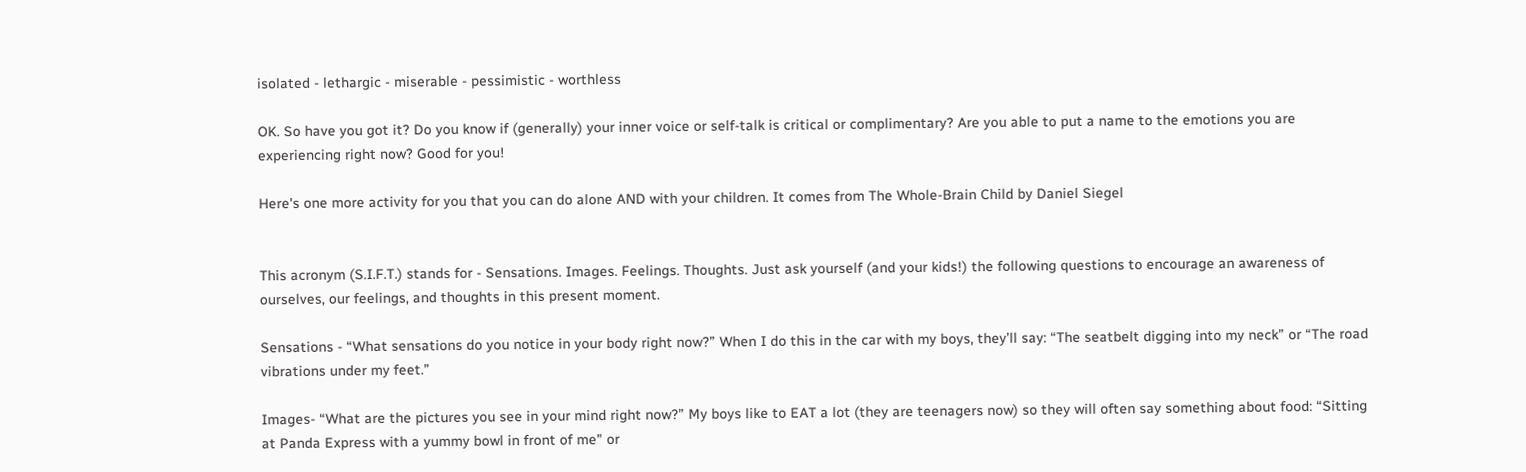isolated - lethargic - miserable - pessimistic - worthless

OK. So have you got it? Do you know if (generally) your inner voice or self-talk is critical or complimentary? Are you able to put a name to the emotions you are experiencing right now? Good for you!

Here's one more activity for you that you can do alone AND with your children. It comes from The Whole-Brain Child by Daniel Siegel


This acronym (S.I.F.T.) stands for - Sensations. Images. Feelings. Thoughts. Just ask yourself (and your kids!) the following questions to encourage an awareness of ourselves, our feelings, and thoughts in this present moment.

Sensations - “What sensations do you notice in your body right now?” When I do this in the car with my boys, they’ll say: “The seatbelt digging into my neck” or “The road vibrations under my feet.”

Images- “What are the pictures you see in your mind right now?” My boys like to EAT a lot (they are teenagers now) so they will often say something about food: “Sitting at Panda Express with a yummy bowl in front of me" or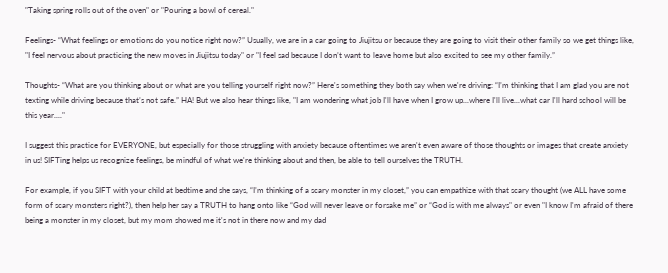"Taking spring rolls out of the oven" or "Pouring a bowl of cereal."

Feelings- “What feelings or emotions do you notice right now?” Usually, we are in a car going to Jiujitsu or because they are going to visit their other family so we get things like, "I feel nervous about practicing the new moves in Jiujitsu today" or "I feel sad because I don’t want to leave home but also excited to see my other family.”

Thoughts- “What are you thinking about or what are you telling yourself right now?” Here's something they both say when we're driving: “I’m thinking that I am glad you are not texting while driving because that’s not safe.” HA! But we also hear things like, "I am wondering what job I'll have when I grow up...where I'll live...what car I'll hard school will be this year...."

I suggest this practice for EVERYONE, but especially for those struggling with anxiety because oftentimes we aren't even aware of those thoughts or images that create anxiety in us! SIFTing helps us recognize feelings, be mindful of what we're thinking about and then, be able to tell ourselves the TRUTH.

For example, if you SIFT with your child at bedtime and she says, “I’m thinking of a scary monster in my closet,” you can empathize with that scary thought (we ALL have some form of scary monsters right?), then help her say a TRUTH to hang onto like “God will never leave or forsake me” or “God is with me always" or even "I know I'm afraid of there being a monster in my closet, but my mom showed me it's not in there now and my dad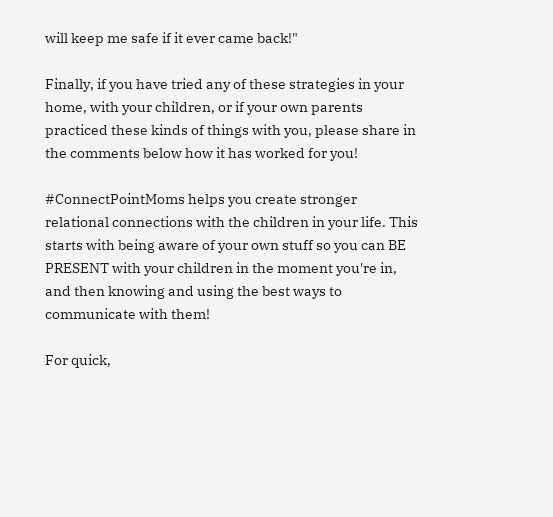will keep me safe if it ever came back!"

Finally, if you have tried any of these strategies in your home, with your children, or if your own parents practiced these kinds of things with you, please share in the comments below how it has worked for you!

#ConnectPointMoms helps you create stronger relational connections with the children in your life. This starts with being aware of your own stuff so you can BE PRESENT with your children in the moment you're in, and then knowing and using the best ways to communicate with them!

For quick,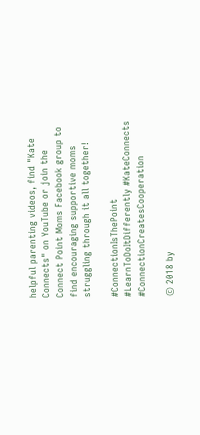helpful parenting videos, find "Kate Connects" on YouTube or join the Connect Point Moms Facebook group to find encouraging supportive moms struggling through it all together!

#ConnectionIsThePoint #LearnToDoItDifferently #KateConnects #ConnectionCreatesCooperation

© 2018 by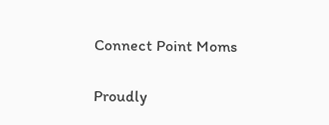Connect Point Moms

Proudly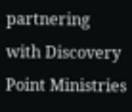partnering with Discovery Point Ministries